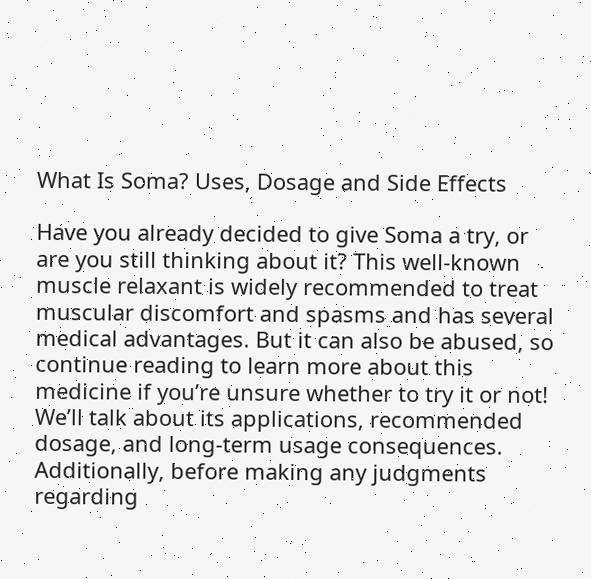What Is Soma? Uses, Dosage and Side Effects

Have you already decided to give Soma a try, or are you still thinking about it? This well-known muscle relaxant is widely recommended to treat muscular discomfort and spasms and has several medical advantages. But it can also be abused, so continue reading to learn more about this medicine if you’re unsure whether to try it or not! We’ll talk about its applications, recommended dosage, and long-term usage consequences. Additionally, before making any judgments regarding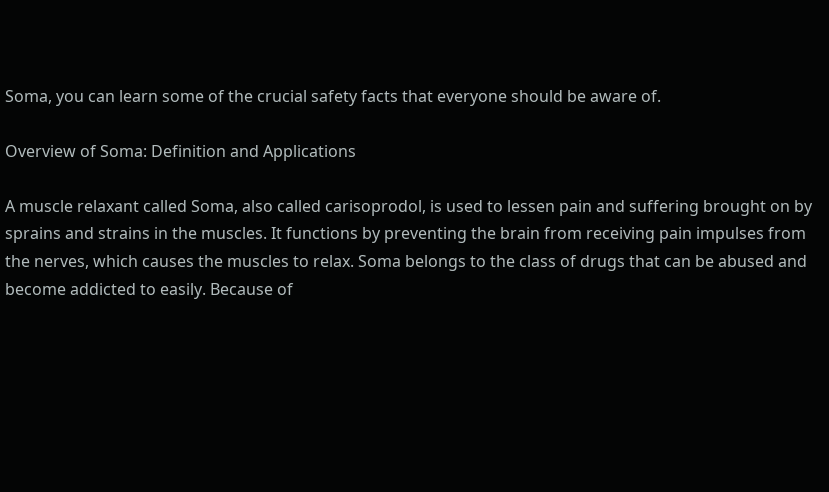Soma, you can learn some of the crucial safety facts that everyone should be aware of.

Overview of Soma: Definition and Applications

A muscle relaxant called Soma, also called carisoprodol, is used to lessen pain and suffering brought on by sprains and strains in the muscles. It functions by preventing the brain from receiving pain impulses from the nerves, which causes the muscles to relax. Soma belongs to the class of drugs that can be abused and become addicted to easily. Because of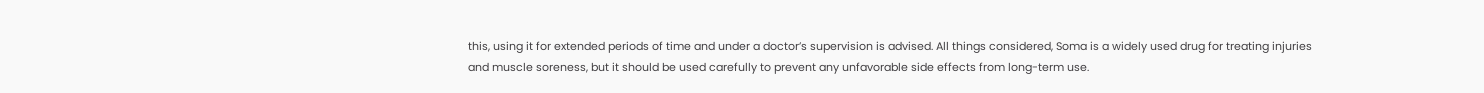this, using it for extended periods of time and under a doctor’s supervision is advised. All things considered, Soma is a widely used drug for treating injuries and muscle soreness, but it should be used carefully to prevent any unfavorable side effects from long-term use.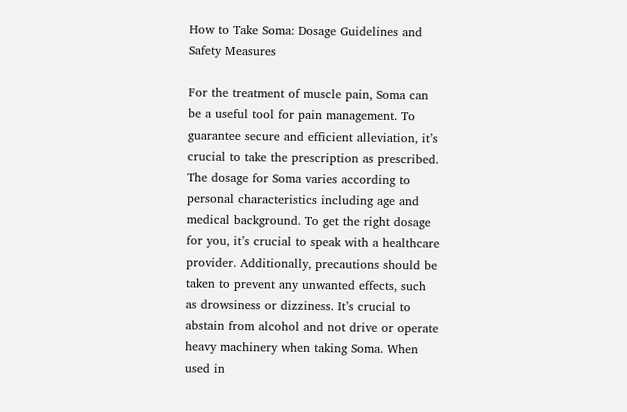How to Take Soma: Dosage Guidelines and Safety Measures

For the treatment of muscle pain, Soma can be a useful tool for pain management. To guarantee secure and efficient alleviation, it’s crucial to take the prescription as prescribed. The dosage for Soma varies according to personal characteristics including age and medical background. To get the right dosage for you, it’s crucial to speak with a healthcare provider. Additionally, precautions should be taken to prevent any unwanted effects, such as drowsiness or dizziness. It’s crucial to abstain from alcohol and not drive or operate heavy machinery when taking Soma. When used in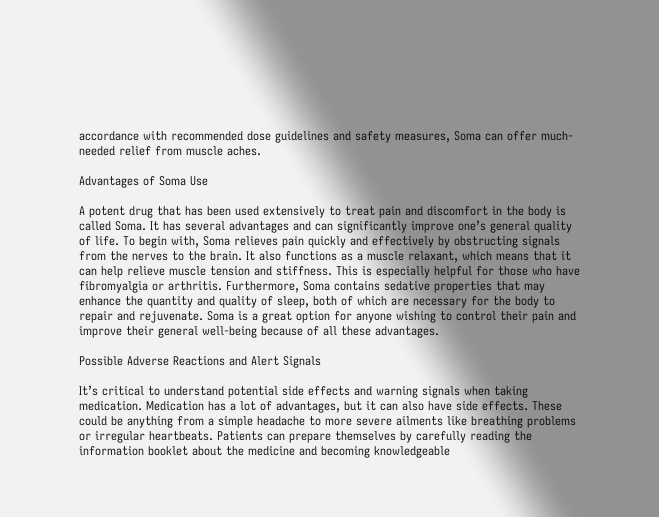accordance with recommended dose guidelines and safety measures, Soma can offer much-needed relief from muscle aches.

Advantages of Soma Use

A potent drug that has been used extensively to treat pain and discomfort in the body is called Soma. It has several advantages and can significantly improve one’s general quality of life. To begin with, Soma relieves pain quickly and effectively by obstructing signals from the nerves to the brain. It also functions as a muscle relaxant, which means that it can help relieve muscle tension and stiffness. This is especially helpful for those who have fibromyalgia or arthritis. Furthermore, Soma contains sedative properties that may enhance the quantity and quality of sleep, both of which are necessary for the body to repair and rejuvenate. Soma is a great option for anyone wishing to control their pain and improve their general well-being because of all these advantages.

Possible Adverse Reactions and Alert Signals

It’s critical to understand potential side effects and warning signals when taking medication. Medication has a lot of advantages, but it can also have side effects. These could be anything from a simple headache to more severe ailments like breathing problems or irregular heartbeats. Patients can prepare themselves by carefully reading the information booklet about the medicine and becoming knowledgeable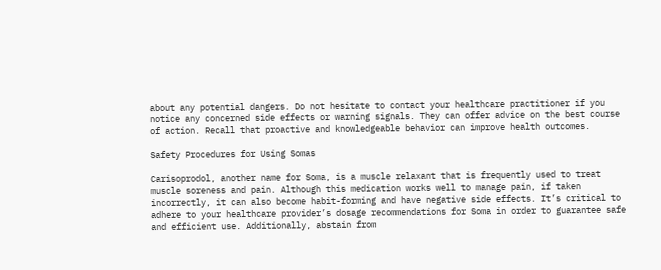about any potential dangers. Do not hesitate to contact your healthcare practitioner if you notice any concerned side effects or warning signals. They can offer advice on the best course of action. Recall that proactive and knowledgeable behavior can improve health outcomes.

Safety Procedures for Using Somas

Carisoprodol, another name for Soma, is a muscle relaxant that is frequently used to treat muscle soreness and pain. Although this medication works well to manage pain, if taken incorrectly, it can also become habit-forming and have negative side effects. It’s critical to adhere to your healthcare provider’s dosage recommendations for Soma in order to guarantee safe and efficient use. Additionally, abstain from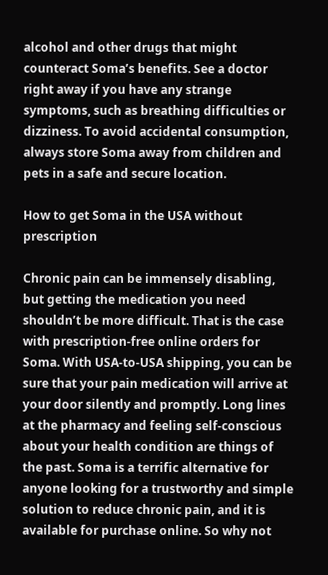alcohol and other drugs that might counteract Soma’s benefits. See a doctor right away if you have any strange symptoms, such as breathing difficulties or dizziness. To avoid accidental consumption, always store Soma away from children and pets in a safe and secure location.

How to get Soma in the USA without prescription

Chronic pain can be immensely disabling, but getting the medication you need shouldn’t be more difficult. That is the case with prescription-free online orders for Soma. With USA-to-USA shipping, you can be sure that your pain medication will arrive at your door silently and promptly. Long lines at the pharmacy and feeling self-conscious about your health condition are things of the past. Soma is a terrific alternative for anyone looking for a trustworthy and simple solution to reduce chronic pain, and it is available for purchase online. So why not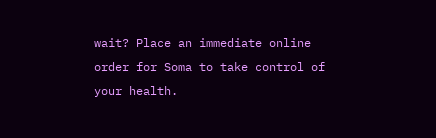wait? Place an immediate online order for Soma to take control of your health.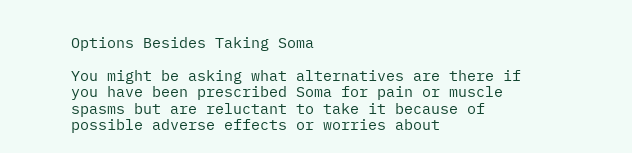Options Besides Taking Soma

You might be asking what alternatives are there if you have been prescribed Soma for pain or muscle spasms but are reluctant to take it because of possible adverse effects or worries about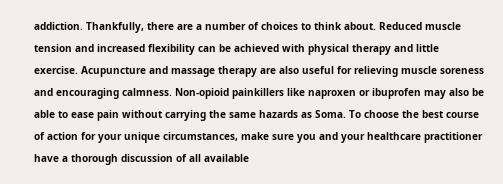addiction. Thankfully, there are a number of choices to think about. Reduced muscle tension and increased flexibility can be achieved with physical therapy and little exercise. Acupuncture and massage therapy are also useful for relieving muscle soreness and encouraging calmness. Non-opioid painkillers like naproxen or ibuprofen may also be able to ease pain without carrying the same hazards as Soma. To choose the best course of action for your unique circumstances, make sure you and your healthcare practitioner have a thorough discussion of all available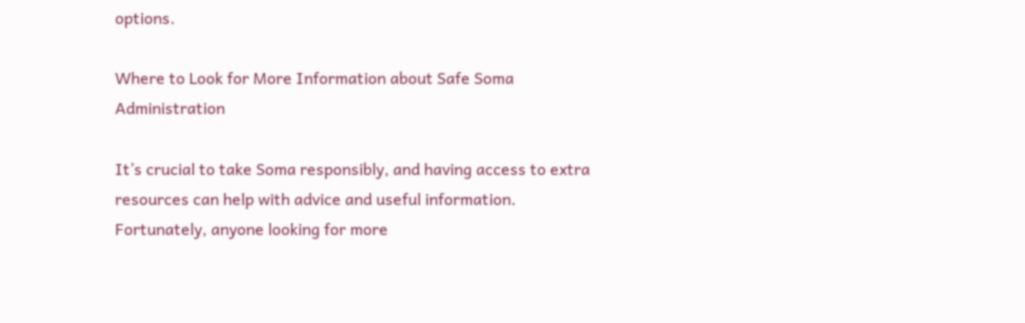options.

Where to Look for More Information about Safe Soma Administration

It’s crucial to take Soma responsibly, and having access to extra resources can help with advice and useful information. Fortunately, anyone looking for more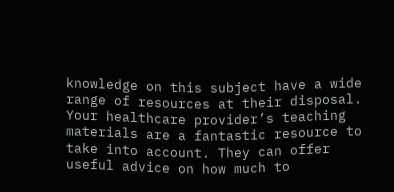knowledge on this subject have a wide range of resources at their disposal. Your healthcare provider’s teaching materials are a fantastic resource to take into account. They can offer useful advice on how much to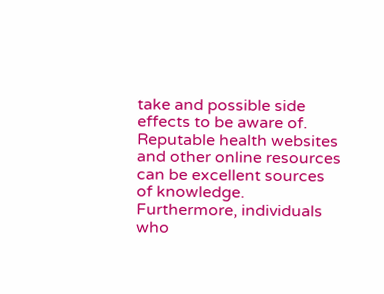take and possible side effects to be aware of. Reputable health websites and other online resources can be excellent sources of knowledge. Furthermore, individuals who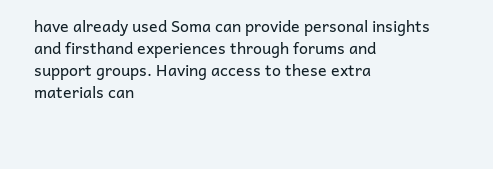have already used Soma can provide personal insights and firsthand experiences through forums and support groups. Having access to these extra materials can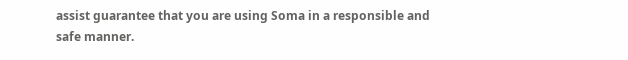assist guarantee that you are using Soma in a responsible and safe manner.